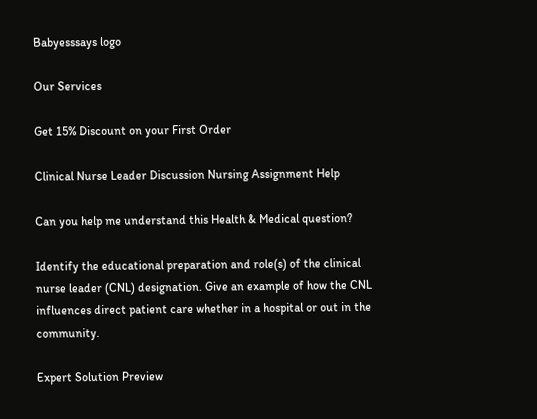Babyesssays logo

Our Services

Get 15% Discount on your First Order

Clinical Nurse Leader Discussion Nursing Assignment Help

Can you help me understand this Health & Medical question?

Identify the educational preparation and role(s) of the clinical nurse leader (CNL) designation. Give an example of how the CNL influences direct patient care whether in a hospital or out in the community.

Expert Solution Preview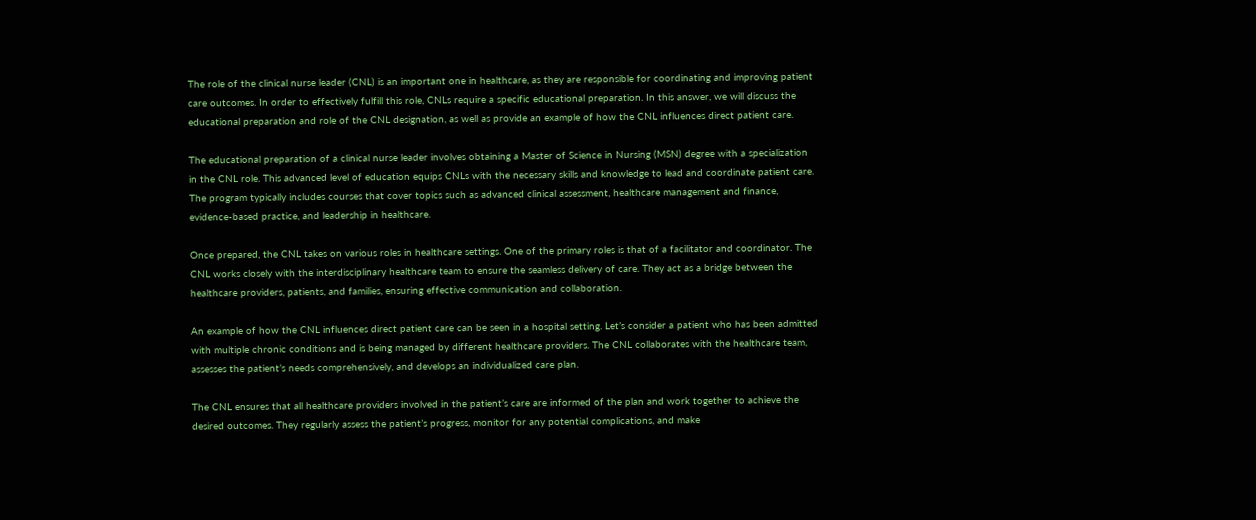The role of the clinical nurse leader (CNL) is an important one in healthcare, as they are responsible for coordinating and improving patient care outcomes. In order to effectively fulfill this role, CNLs require a specific educational preparation. In this answer, we will discuss the educational preparation and role of the CNL designation, as well as provide an example of how the CNL influences direct patient care.

The educational preparation of a clinical nurse leader involves obtaining a Master of Science in Nursing (MSN) degree with a specialization in the CNL role. This advanced level of education equips CNLs with the necessary skills and knowledge to lead and coordinate patient care. The program typically includes courses that cover topics such as advanced clinical assessment, healthcare management and finance, evidence-based practice, and leadership in healthcare.

Once prepared, the CNL takes on various roles in healthcare settings. One of the primary roles is that of a facilitator and coordinator. The CNL works closely with the interdisciplinary healthcare team to ensure the seamless delivery of care. They act as a bridge between the healthcare providers, patients, and families, ensuring effective communication and collaboration.

An example of how the CNL influences direct patient care can be seen in a hospital setting. Let’s consider a patient who has been admitted with multiple chronic conditions and is being managed by different healthcare providers. The CNL collaborates with the healthcare team, assesses the patient’s needs comprehensively, and develops an individualized care plan.

The CNL ensures that all healthcare providers involved in the patient’s care are informed of the plan and work together to achieve the desired outcomes. They regularly assess the patient’s progress, monitor for any potential complications, and make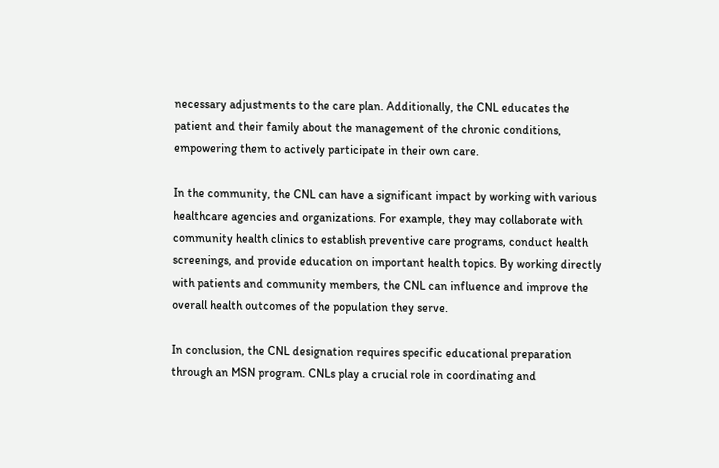necessary adjustments to the care plan. Additionally, the CNL educates the patient and their family about the management of the chronic conditions, empowering them to actively participate in their own care.

In the community, the CNL can have a significant impact by working with various healthcare agencies and organizations. For example, they may collaborate with community health clinics to establish preventive care programs, conduct health screenings, and provide education on important health topics. By working directly with patients and community members, the CNL can influence and improve the overall health outcomes of the population they serve.

In conclusion, the CNL designation requires specific educational preparation through an MSN program. CNLs play a crucial role in coordinating and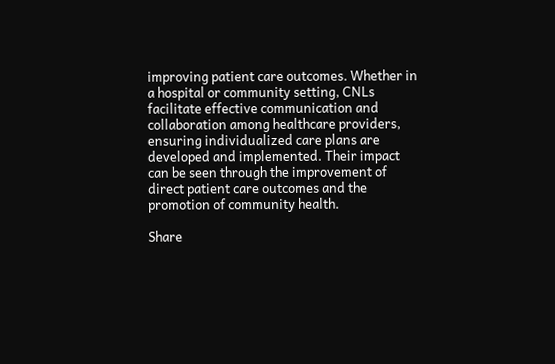improving patient care outcomes. Whether in a hospital or community setting, CNLs facilitate effective communication and collaboration among healthcare providers, ensuring individualized care plans are developed and implemented. Their impact can be seen through the improvement of direct patient care outcomes and the promotion of community health.

Share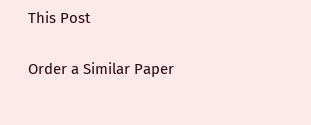This Post


Order a Similar Paper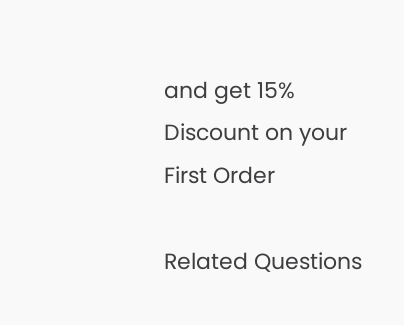and get 15% Discount on your First Order

Related Questions